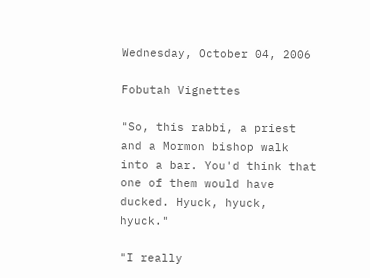Wednesday, October 04, 2006

Fobutah Vignettes

"So, this rabbi, a priest and a Mormon bishop walk into a bar. You'd think that one of them would have ducked. Hyuck, hyuck, hyuck."

"I really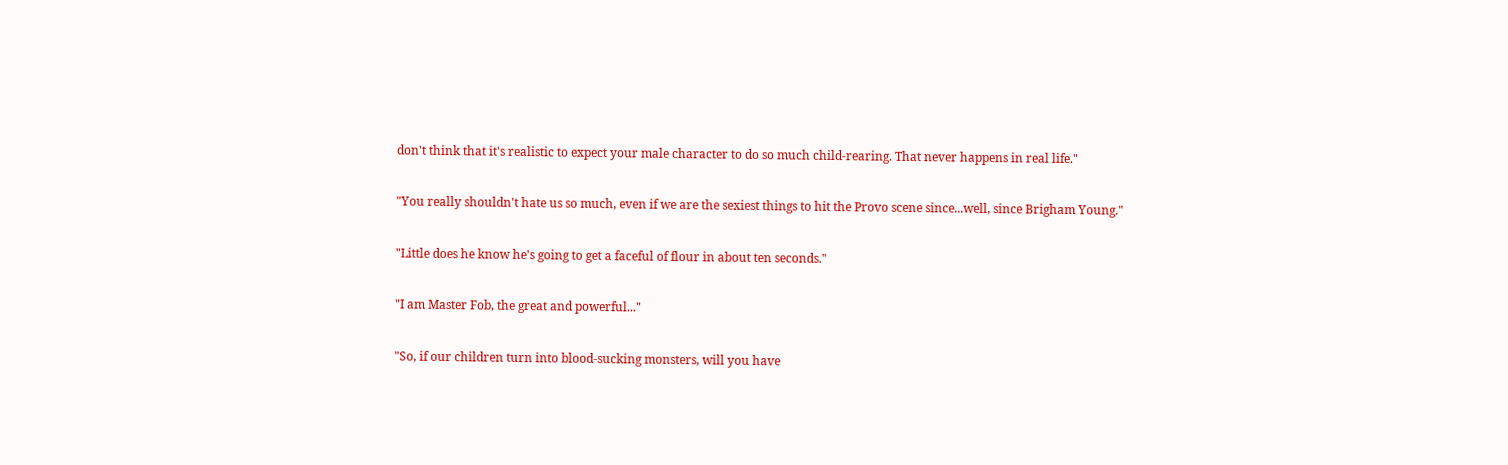don't think that it's realistic to expect your male character to do so much child-rearing. That never happens in real life."

"You really shouldn't hate us so much, even if we are the sexiest things to hit the Provo scene since...well, since Brigham Young."

"Little does he know he's going to get a faceful of flour in about ten seconds."

"I am Master Fob, the great and powerful..."

"So, if our children turn into blood-sucking monsters, will you have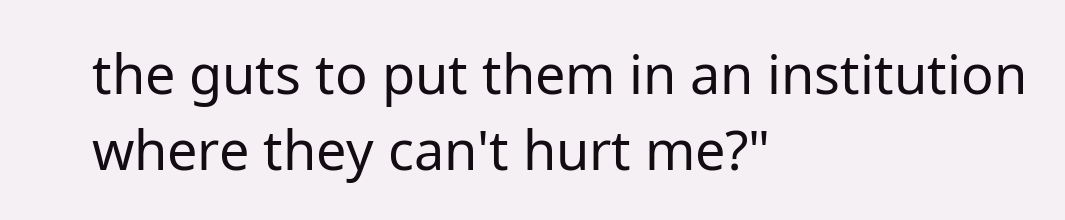the guts to put them in an institution where they can't hurt me?"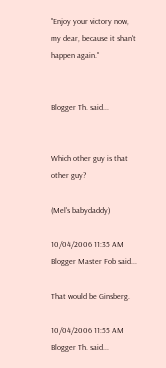"Enjoy your victory now, my dear, because it shan't happen again."


Blogger Th. said...


Which other guy is that other guy?

(Mel's babydaddy)

10/04/2006 11:35 AM
Blogger Master Fob said...

That would be Ginsberg.

10/04/2006 11:55 AM
Blogger Th. said...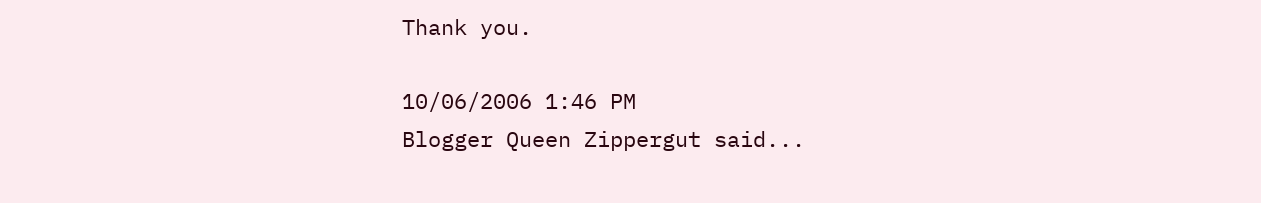Thank you.

10/06/2006 1:46 PM
Blogger Queen Zippergut said...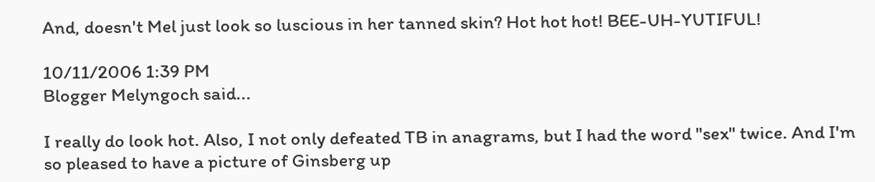And, doesn't Mel just look so luscious in her tanned skin? Hot hot hot! BEE-UH-YUTIFUL!

10/11/2006 1:39 PM
Blogger Melyngoch said...

I really do look hot. Also, I not only defeated TB in anagrams, but I had the word "sex" twice. And I'm so pleased to have a picture of Ginsberg up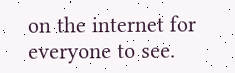on the internet for everyone to see.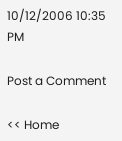10/12/2006 10:35 PM

Post a Comment

<< Home